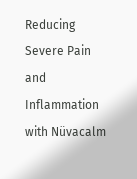Reducing Severe Pain and Inflammation with Nüvacalm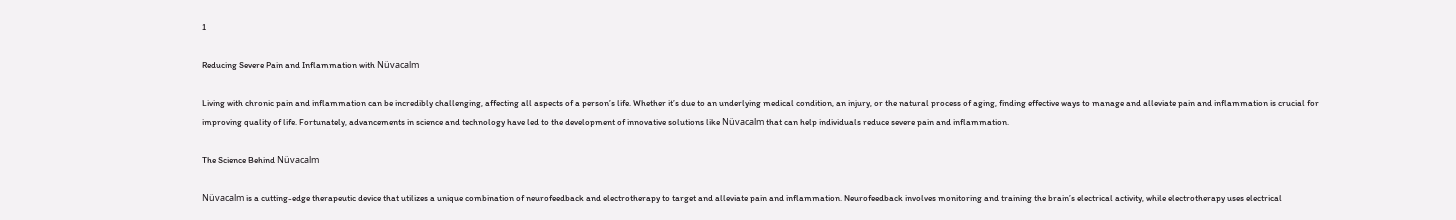1

Reducing Severe Pain and Inflammation with Nüvacalm

Living with chronic pain and inflammation can be incredibly challenging, affecting all aspects of a person’s life. Whether it’s due to an underlying medical condition, an injury, or the natural process of aging, finding effective ways to manage and alleviate pain and inflammation is crucial for improving quality of life. Fortunately, advancements in science and technology have led to the development of innovative solutions like Nüvacalm that can help individuals reduce severe pain and inflammation.

The Science Behind Nüvacalm

Nüvacalm is a cutting-edge therapeutic device that utilizes a unique combination of neurofeedback and electrotherapy to target and alleviate pain and inflammation. Neurofeedback involves monitoring and training the brain’s electrical activity, while electrotherapy uses electrical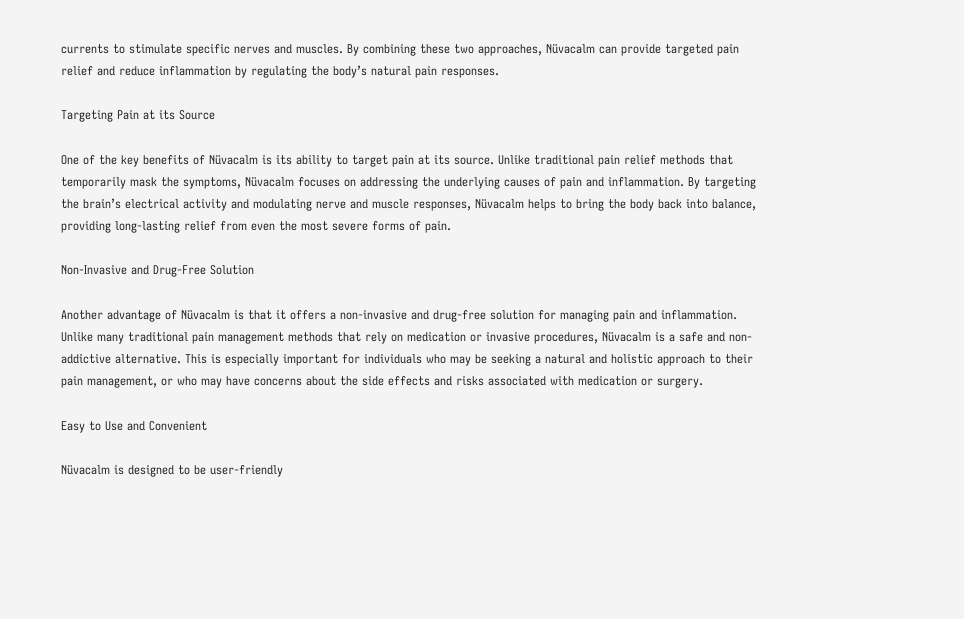currents to stimulate specific nerves and muscles. By combining these two approaches, Nüvacalm can provide targeted pain relief and reduce inflammation by regulating the body’s natural pain responses.

Targeting Pain at its Source

One of the key benefits of Nüvacalm is its ability to target pain at its source. Unlike traditional pain relief methods that temporarily mask the symptoms, Nüvacalm focuses on addressing the underlying causes of pain and inflammation. By targeting the brain’s electrical activity and modulating nerve and muscle responses, Nüvacalm helps to bring the body back into balance, providing long-lasting relief from even the most severe forms of pain.

Non-Invasive and Drug-Free Solution

Another advantage of Nüvacalm is that it offers a non-invasive and drug-free solution for managing pain and inflammation. Unlike many traditional pain management methods that rely on medication or invasive procedures, Nüvacalm is a safe and non-addictive alternative. This is especially important for individuals who may be seeking a natural and holistic approach to their pain management, or who may have concerns about the side effects and risks associated with medication or surgery.

Easy to Use and Convenient

Nüvacalm is designed to be user-friendly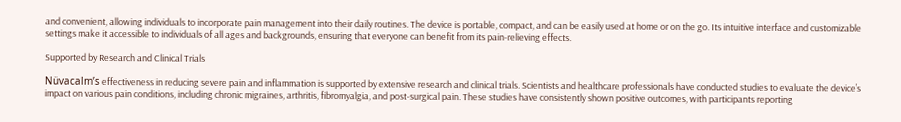and convenient, allowing individuals to incorporate pain management into their daily routines. The device is portable, compact, and can be easily used at home or on the go. Its intuitive interface and customizable settings make it accessible to individuals of all ages and backgrounds, ensuring that everyone can benefit from its pain-relieving effects.

Supported by Research and Clinical Trials

Nüvacalm’s effectiveness in reducing severe pain and inflammation is supported by extensive research and clinical trials. Scientists and healthcare professionals have conducted studies to evaluate the device’s impact on various pain conditions, including chronic migraines, arthritis, fibromyalgia, and post-surgical pain. These studies have consistently shown positive outcomes, with participants reporting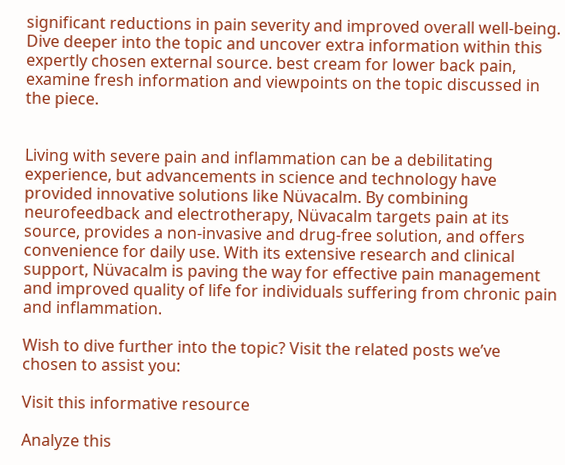significant reductions in pain severity and improved overall well-being. Dive deeper into the topic and uncover extra information within this expertly chosen external source. best cream for lower back pain, examine fresh information and viewpoints on the topic discussed in the piece.


Living with severe pain and inflammation can be a debilitating experience, but advancements in science and technology have provided innovative solutions like Nüvacalm. By combining neurofeedback and electrotherapy, Nüvacalm targets pain at its source, provides a non-invasive and drug-free solution, and offers convenience for daily use. With its extensive research and clinical support, Nüvacalm is paving the way for effective pain management and improved quality of life for individuals suffering from chronic pain and inflammation.

Wish to dive further into the topic? Visit the related posts we’ve chosen to assist you:

Visit this informative resource

Analyze this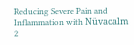Reducing Severe Pain and Inflammation with Nüvacalm 2